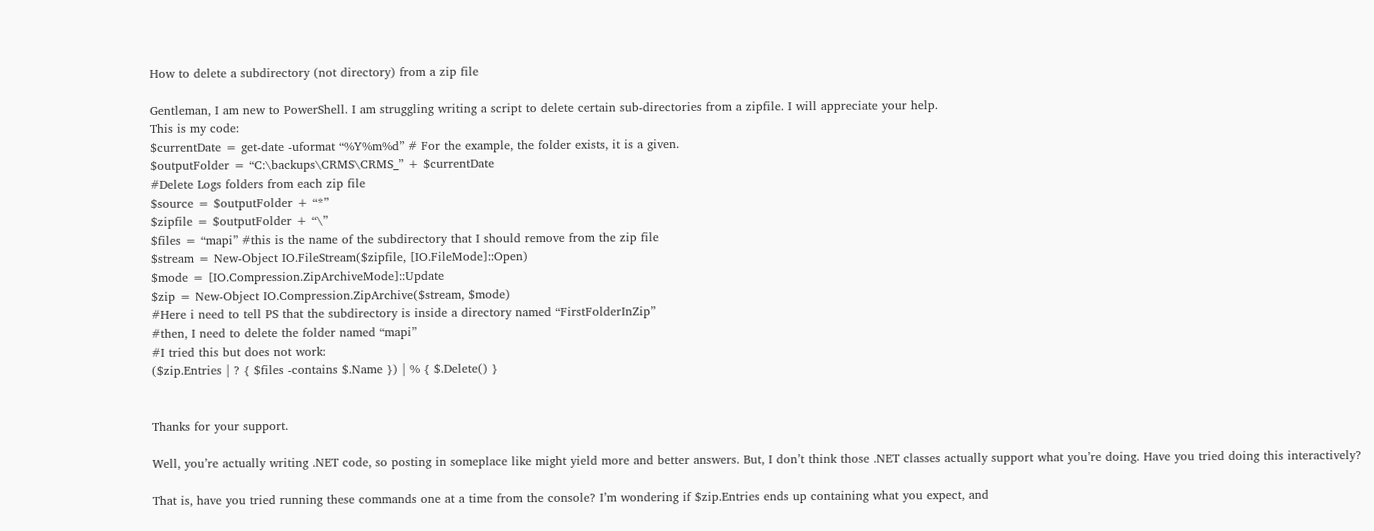How to delete a subdirectory (not directory) from a zip file

Gentleman, I am new to PowerShell. I am struggling writing a script to delete certain sub-directories from a zipfile. I will appreciate your help.
This is my code:
$currentDate = get-date -uformat “%Y%m%d” # For the example, the folder exists, it is a given.
$outputFolder = “C:\backups\CRMS\CRMS_” + $currentDate
#Delete Logs folders from each zip file
$source = $outputFolder + “*”
$zipfile = $outputFolder + “\”
$files = “mapi” #this is the name of the subdirectory that I should remove from the zip file
$stream = New-Object IO.FileStream($zipfile, [IO.FileMode]::Open)
$mode = [IO.Compression.ZipArchiveMode]::Update
$zip = New-Object IO.Compression.ZipArchive($stream, $mode)
#Here i need to tell PS that the subdirectory is inside a directory named “FirstFolderInZip”
#then, I need to delete the folder named “mapi”
#I tried this but does not work:
($zip.Entries | ? { $files -contains $.Name }) | % { $.Delete() }


Thanks for your support.

Well, you’re actually writing .NET code, so posting in someplace like might yield more and better answers. But, I don’t think those .NET classes actually support what you’re doing. Have you tried doing this interactively?

That is, have you tried running these commands one at a time from the console? I’m wondering if $zip.Entries ends up containing what you expect, and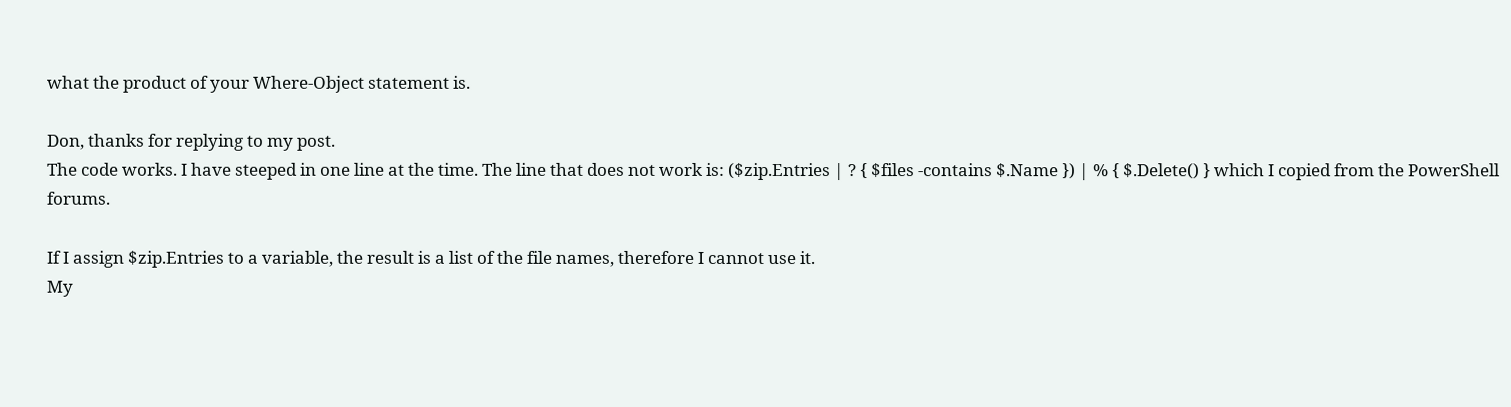what the product of your Where-Object statement is.

Don, thanks for replying to my post.
The code works. I have steeped in one line at the time. The line that does not work is: ($zip.Entries | ? { $files -contains $.Name }) | % { $.Delete() } which I copied from the PowerShell forums.

If I assign $zip.Entries to a variable, the result is a list of the file names, therefore I cannot use it.
My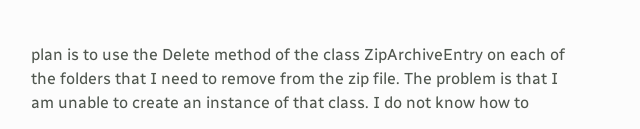plan is to use the Delete method of the class ZipArchiveEntry on each of the folders that I need to remove from the zip file. The problem is that I am unable to create an instance of that class. I do not know how to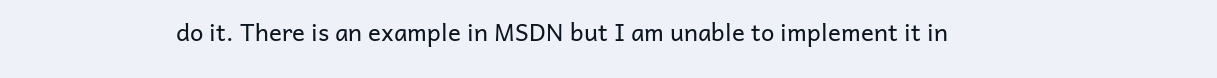do it. There is an example in MSDN but I am unable to implement it in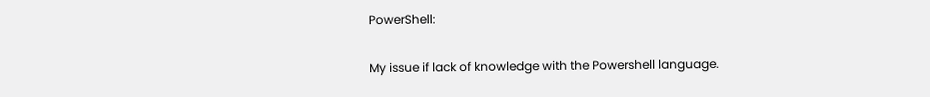PowerShell:

My issue if lack of knowledge with the Powershell language.